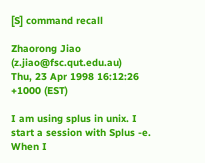[S] command recall

Zhaorong Jiao (z.jiao@fsc.qut.edu.au)
Thu, 23 Apr 1998 16:12:26 +1000 (EST)

I am using splus in unix. I start a session with Splus -e. When I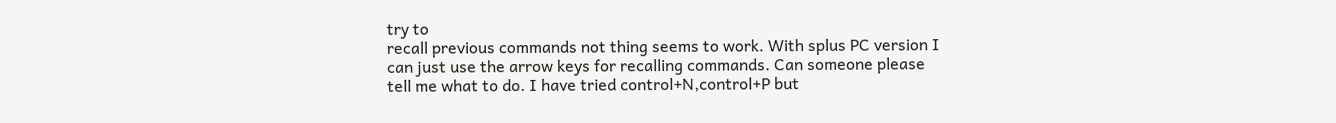try to
recall previous commands not thing seems to work. With splus PC version I
can just use the arrow keys for recalling commands. Can someone please
tell me what to do. I have tried control+N,control+P but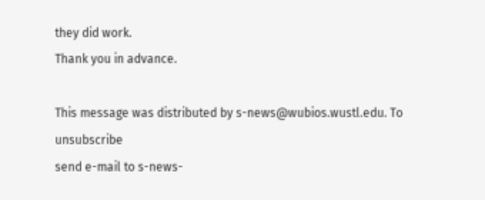they did work.
Thank you in advance.

This message was distributed by s-news@wubios.wustl.edu. To unsubscribe
send e-mail to s-news-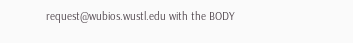request@wubios.wustl.edu with the BODY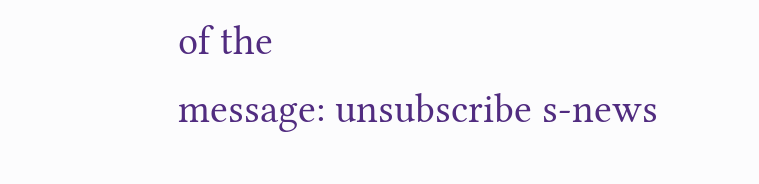of the
message: unsubscribe s-news